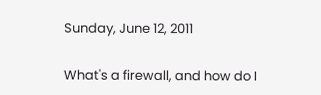Sunday, June 12, 2011

What's a firewall, and how do I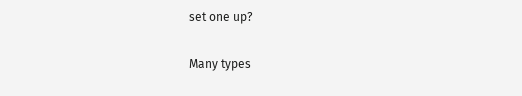set one up?

Many types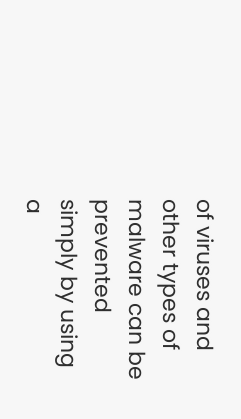of viruses and other types of malware can be prevented simply by using a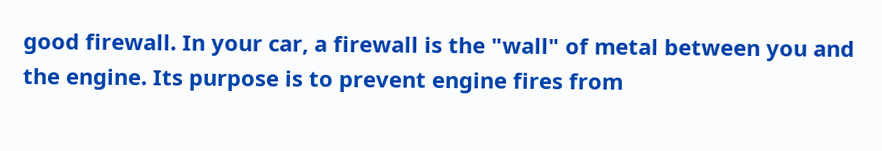good firewall. In your car, a firewall is the "wall" of metal between you and the engine. Its purpose is to prevent engine fires from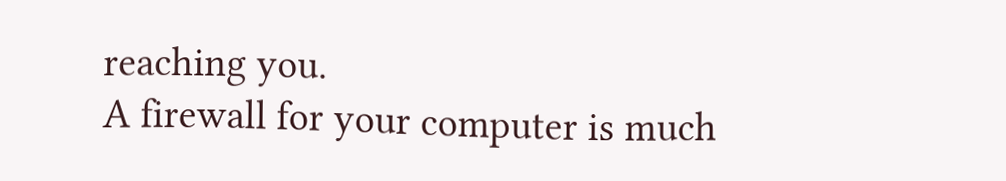reaching you.
A firewall for your computer is much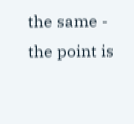the same - the point is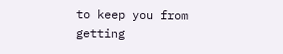to keep you from getting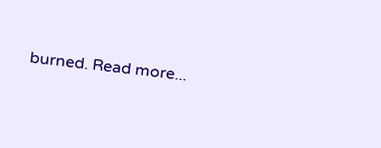burned. Read more...